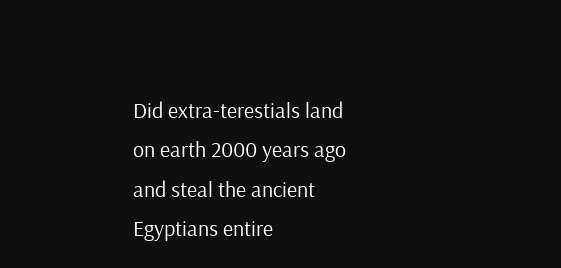Did extra-terestials land on earth 2000 years ago and steal the ancient Egyptians entire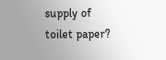supply of toilet paper?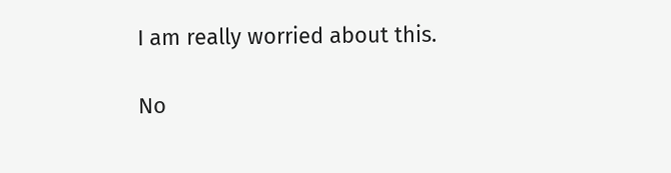I am really worried about this.

No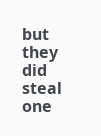but they did steal one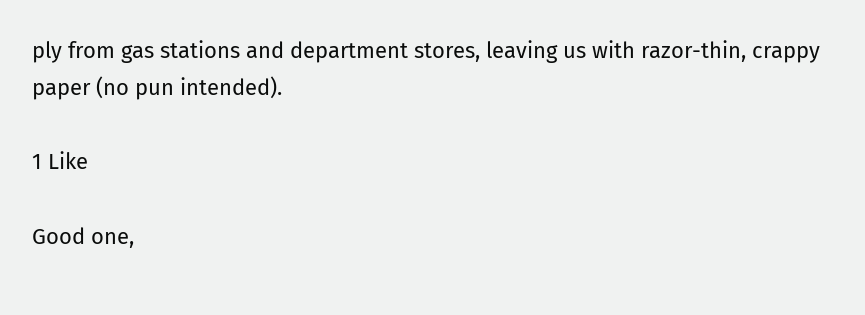ply from gas stations and department stores, leaving us with razor-thin, crappy paper (no pun intended).

1 Like

Good one,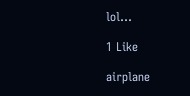lol…

1 Like

airplane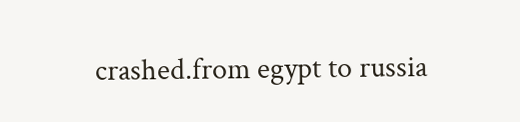crashed.from egypt to russia